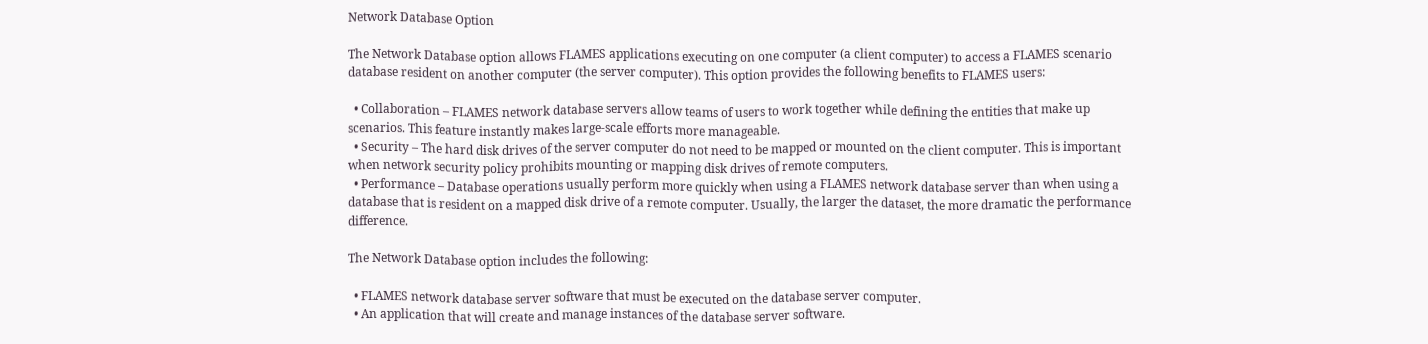Network Database Option

The Network Database option allows FLAMES applications executing on one computer (a client computer) to access a FLAMES scenario database resident on another computer (the server computer). This option provides the following benefits to FLAMES users:

  • Collaboration – FLAMES network database servers allow teams of users to work together while defining the entities that make up scenarios. This feature instantly makes large-scale efforts more manageable.
  • Security – The hard disk drives of the server computer do not need to be mapped or mounted on the client computer. This is important when network security policy prohibits mounting or mapping disk drives of remote computers.
  • Performance – Database operations usually perform more quickly when using a FLAMES network database server than when using a database that is resident on a mapped disk drive of a remote computer. Usually, the larger the dataset, the more dramatic the performance difference.

The Network Database option includes the following:

  • FLAMES network database server software that must be executed on the database server computer.
  • An application that will create and manage instances of the database server software.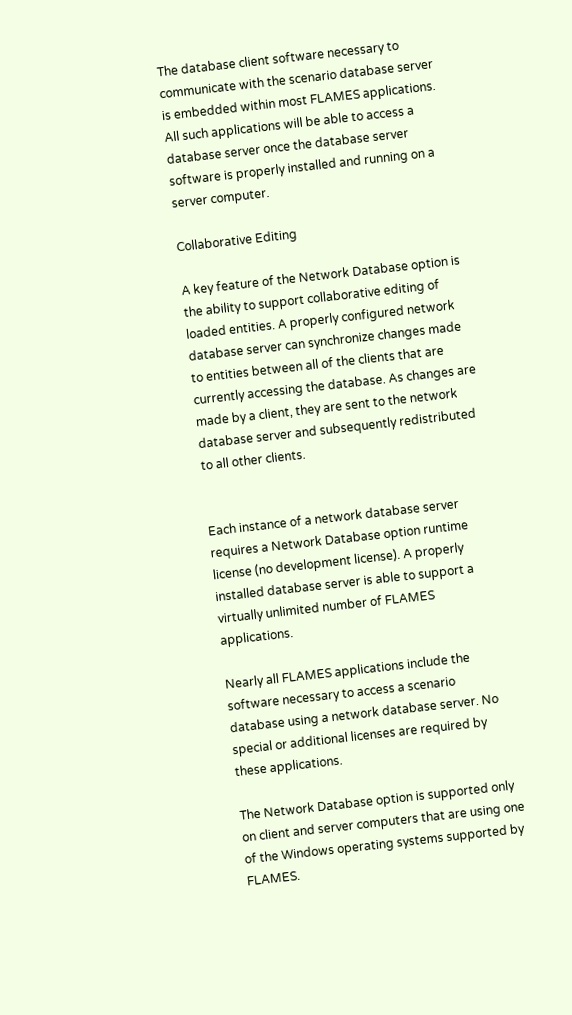The database client software necessary to communicate with the scenario database server is embedded within most FLAMES applications. All such applications will be able to access a database server once the database server software is properly installed and running on a server computer.

Collaborative Editing

A key feature of the Network Database option is the ability to support collaborative editing of loaded entities. A properly configured network database server can synchronize changes made to entities between all of the clients that are currently accessing the database. As changes are made by a client, they are sent to the network database server and subsequently redistributed to all other clients.


Each instance of a network database server requires a Network Database option runtime license (no development license). A properly installed database server is able to support a virtually unlimited number of FLAMES applications.

Nearly all FLAMES applications include the software necessary to access a scenario database using a network database server. No special or additional licenses are required by these applications.

The Network Database option is supported only on client and server computers that are using one of the Windows operating systems supported by FLAMES.